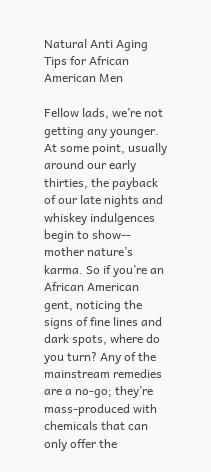Natural Anti Aging Tips for African American Men

Fellow lads, we’re not getting any younger. At some point, usually around our early thirties, the payback of our late nights and whiskey indulgences begin to show-- mother nature’s karma. So if you’re an African American gent, noticing the signs of fine lines and dark spots, where do you turn? Any of the mainstream remedies are a no-go; they’re mass-produced with chemicals that can only offer the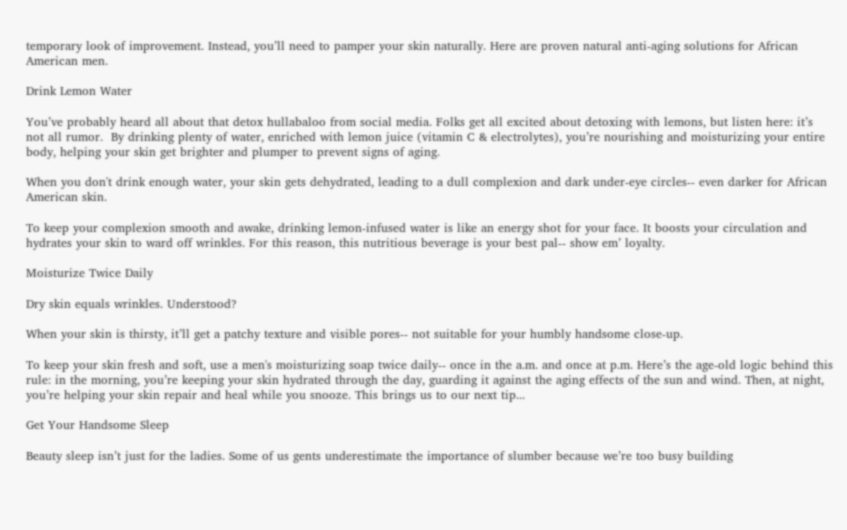temporary look of improvement. Instead, you’ll need to pamper your skin naturally. Here are proven natural anti-aging solutions for African American men.

Drink Lemon Water

You’ve probably heard all about that detox hullabaloo from social media. Folks get all excited about detoxing with lemons, but listen here: it’s not all rumor.  By drinking plenty of water, enriched with lemon juice (vitamin C & electrolytes), you’re nourishing and moisturizing your entire body, helping your skin get brighter and plumper to prevent signs of aging.

When you don't drink enough water, your skin gets dehydrated, leading to a dull complexion and dark under-eye circles-- even darker for African American skin.

To keep your complexion smooth and awake, drinking lemon-infused water is like an energy shot for your face. It boosts your circulation and hydrates your skin to ward off wrinkles. For this reason, this nutritious beverage is your best pal-- show em’ loyalty.

Moisturize Twice Daily

Dry skin equals wrinkles. Understood?

When your skin is thirsty, it’ll get a patchy texture and visible pores-- not suitable for your humbly handsome close-up.

To keep your skin fresh and soft, use a men's moisturizing soap twice daily-- once in the a.m. and once at p.m. Here’s the age-old logic behind this rule: in the morning, you’re keeping your skin hydrated through the day, guarding it against the aging effects of the sun and wind. Then, at night, you’re helping your skin repair and heal while you snooze. This brings us to our next tip...

Get Your Handsome Sleep

Beauty sleep isn’t just for the ladies. Some of us gents underestimate the importance of slumber because we’re too busy building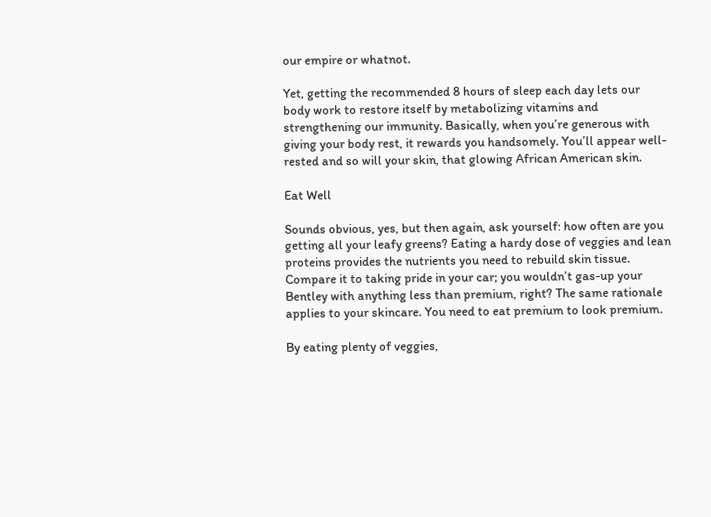our empire or whatnot.

Yet, getting the recommended 8 hours of sleep each day lets our body work to restore itself by metabolizing vitamins and strengthening our immunity. Basically, when you’re generous with giving your body rest, it rewards you handsomely. You’ll appear well-rested and so will your skin, that glowing African American skin.

Eat Well

Sounds obvious, yes, but then again, ask yourself: how often are you getting all your leafy greens? Eating a hardy dose of veggies and lean proteins provides the nutrients you need to rebuild skin tissue. Compare it to taking pride in your car; you wouldn’t gas-up your Bentley with anything less than premium, right? The same rationale applies to your skincare. You need to eat premium to look premium.

By eating plenty of veggies,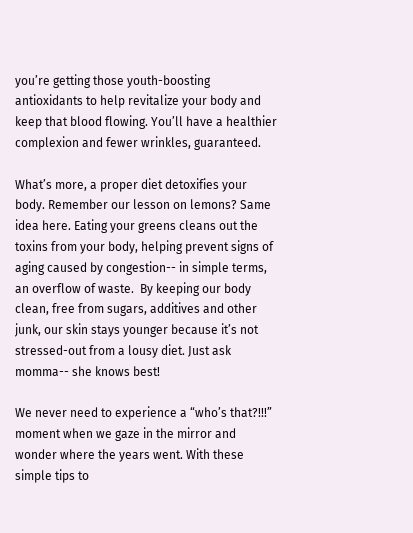you’re getting those youth-boosting antioxidants to help revitalize your body and keep that blood flowing. You’ll have a healthier complexion and fewer wrinkles, guaranteed.

What’s more, a proper diet detoxifies your body. Remember our lesson on lemons? Same idea here. Eating your greens cleans out the toxins from your body, helping prevent signs of aging caused by congestion-- in simple terms, an overflow of waste.  By keeping our body clean, free from sugars, additives and other junk, our skin stays younger because it’s not stressed-out from a lousy diet. Just ask momma-- she knows best!

We never need to experience a “who’s that?!!!” moment when we gaze in the mirror and wonder where the years went. With these simple tips to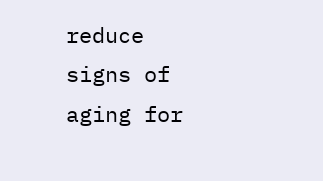reduce signs of aging for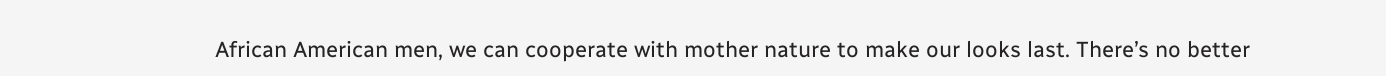African American men, we can cooperate with mother nature to make our looks last. There’s no better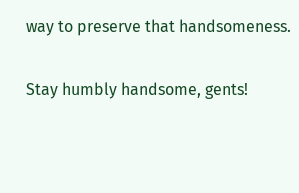way to preserve that handsomeness.

Stay humbly handsome, gents!